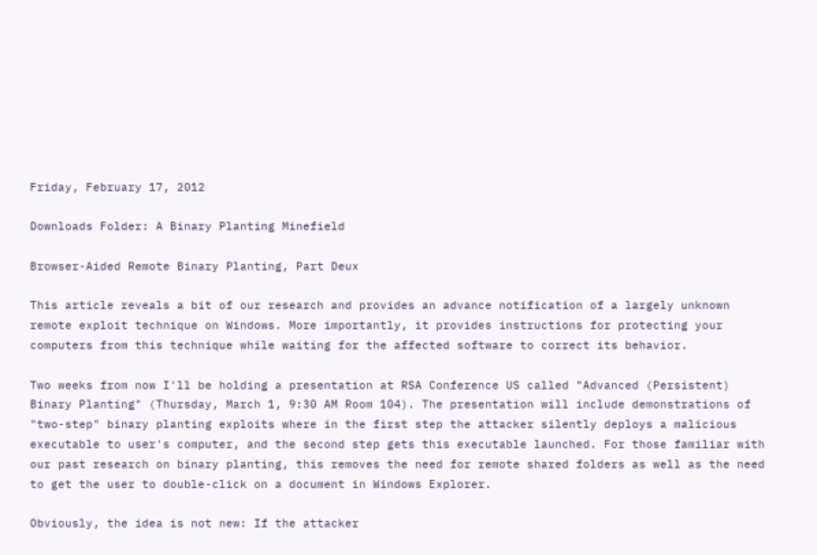Friday, February 17, 2012

Downloads Folder: A Binary Planting Minefield

Browser-Aided Remote Binary Planting, Part Deux

This article reveals a bit of our research and provides an advance notification of a largely unknown remote exploit technique on Windows. More importantly, it provides instructions for protecting your computers from this technique while waiting for the affected software to correct its behavior.

Two weeks from now I'll be holding a presentation at RSA Conference US called "Advanced (Persistent) Binary Planting" (Thursday, March 1, 9:30 AM Room 104). The presentation will include demonstrations of "two-step" binary planting exploits where in the first step the attacker silently deploys a malicious executable to user's computer, and the second step gets this executable launched. For those familiar with our past research on binary planting, this removes the need for remote shared folders as well as the need to get the user to double-click on a document in Windows Explorer.

Obviously, the idea is not new: If the attacker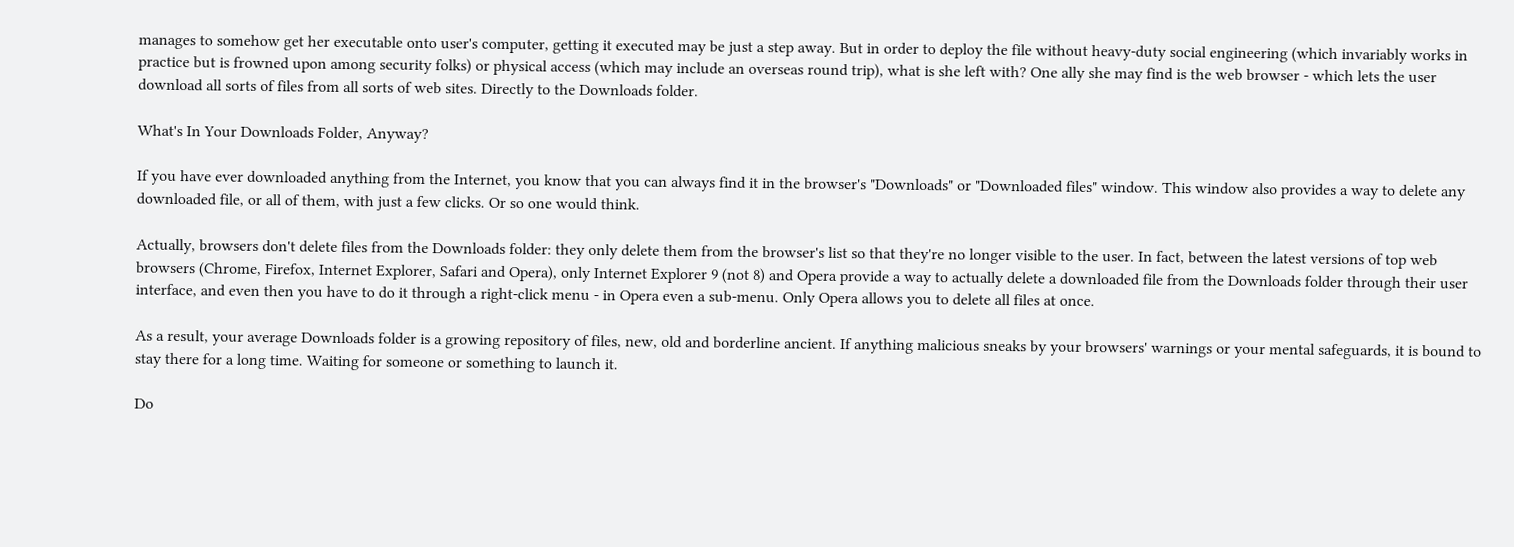manages to somehow get her executable onto user's computer, getting it executed may be just a step away. But in order to deploy the file without heavy-duty social engineering (which invariably works in practice but is frowned upon among security folks) or physical access (which may include an overseas round trip), what is she left with? One ally she may find is the web browser - which lets the user download all sorts of files from all sorts of web sites. Directly to the Downloads folder.

What's In Your Downloads Folder, Anyway?

If you have ever downloaded anything from the Internet, you know that you can always find it in the browser's "Downloads" or "Downloaded files" window. This window also provides a way to delete any downloaded file, or all of them, with just a few clicks. Or so one would think.

Actually, browsers don't delete files from the Downloads folder: they only delete them from the browser's list so that they're no longer visible to the user. In fact, between the latest versions of top web browsers (Chrome, Firefox, Internet Explorer, Safari and Opera), only Internet Explorer 9 (not 8) and Opera provide a way to actually delete a downloaded file from the Downloads folder through their user interface, and even then you have to do it through a right-click menu - in Opera even a sub-menu. Only Opera allows you to delete all files at once.

As a result, your average Downloads folder is a growing repository of files, new, old and borderline ancient. If anything malicious sneaks by your browsers' warnings or your mental safeguards, it is bound to stay there for a long time. Waiting for someone or something to launch it.

Do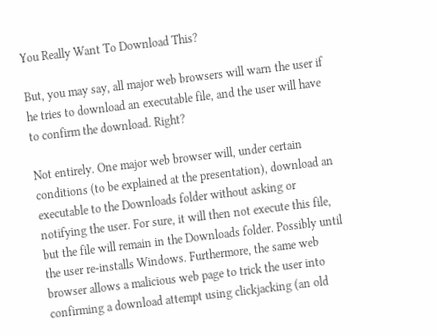You Really Want To Download This?

But, you may say, all major web browsers will warn the user if he tries to download an executable file, and the user will have to confirm the download. Right?

Not entirely. One major web browser will, under certain conditions (to be explained at the presentation), download an executable to the Downloads folder without asking or notifying the user. For sure, it will then not execute this file, but the file will remain in the Downloads folder. Possibly until the user re-installs Windows. Furthermore, the same web browser allows a malicious web page to trick the user into confirming a download attempt using clickjacking (an old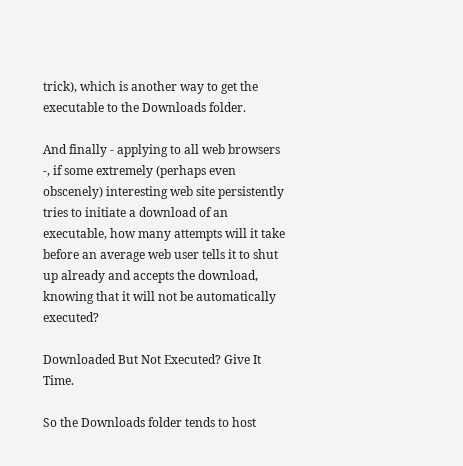trick), which is another way to get the executable to the Downloads folder.

And finally - applying to all web browsers -, if some extremely (perhaps even obscenely) interesting web site persistently tries to initiate a download of an executable, how many attempts will it take before an average web user tells it to shut up already and accepts the download, knowing that it will not be automatically executed?

Downloaded But Not Executed? Give It Time.

So the Downloads folder tends to host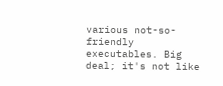various not-so-friendly executables. Big deal; it's not like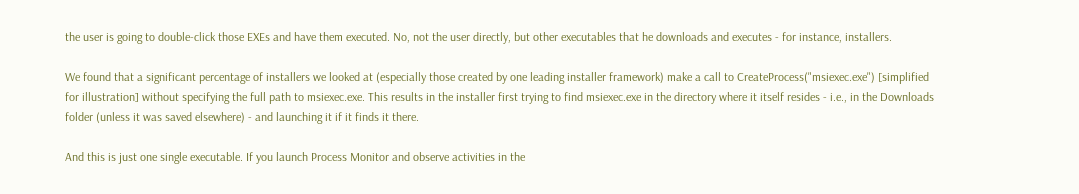the user is going to double-click those EXEs and have them executed. No, not the user directly, but other executables that he downloads and executes - for instance, installers.

We found that a significant percentage of installers we looked at (especially those created by one leading installer framework) make a call to CreateProcess("msiexec.exe") [simplified for illustration] without specifying the full path to msiexec.exe. This results in the installer first trying to find msiexec.exe in the directory where it itself resides - i.e., in the Downloads folder (unless it was saved elsewhere) - and launching it if it finds it there.

And this is just one single executable. If you launch Process Monitor and observe activities in the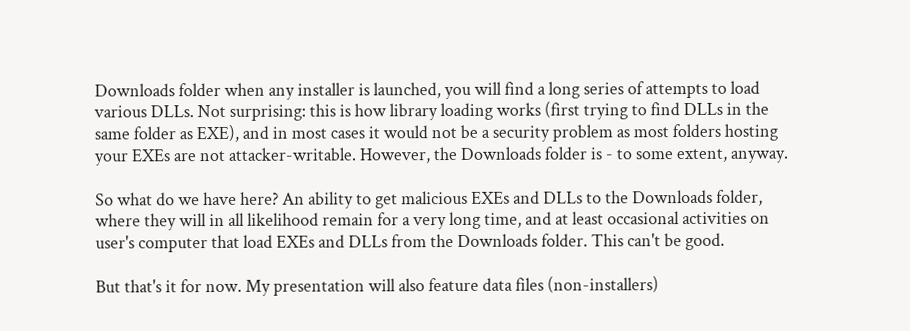Downloads folder when any installer is launched, you will find a long series of attempts to load various DLLs. Not surprising: this is how library loading works (first trying to find DLLs in the same folder as EXE), and in most cases it would not be a security problem as most folders hosting your EXEs are not attacker-writable. However, the Downloads folder is - to some extent, anyway.

So what do we have here? An ability to get malicious EXEs and DLLs to the Downloads folder, where they will in all likelihood remain for a very long time, and at least occasional activities on user's computer that load EXEs and DLLs from the Downloads folder. This can't be good.

But that's it for now. My presentation will also feature data files (non-installers)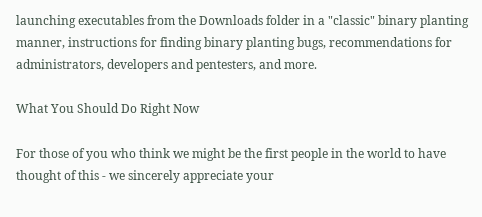launching executables from the Downloads folder in a "classic" binary planting manner, instructions for finding binary planting bugs, recommendations for administrators, developers and pentesters, and more.

What You Should Do Right Now

For those of you who think we might be the first people in the world to have thought of this - we sincerely appreciate your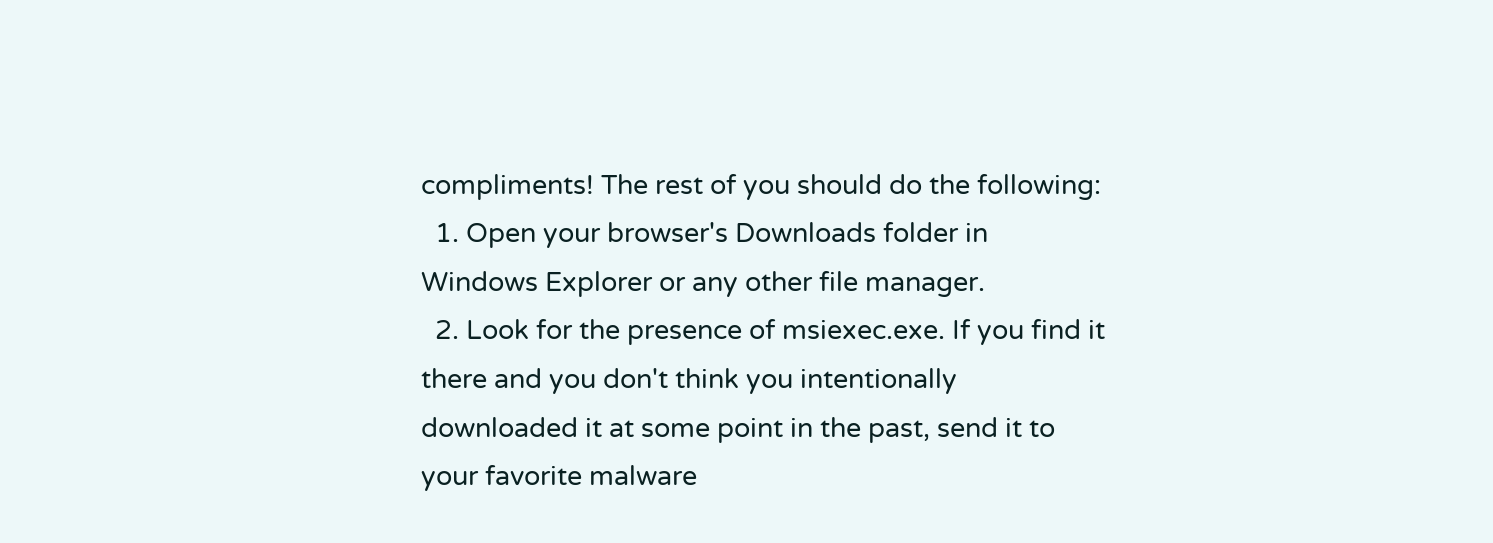compliments! The rest of you should do the following:
  1. Open your browser's Downloads folder in Windows Explorer or any other file manager.
  2. Look for the presence of msiexec.exe. If you find it there and you don't think you intentionally downloaded it at some point in the past, send it to your favorite malware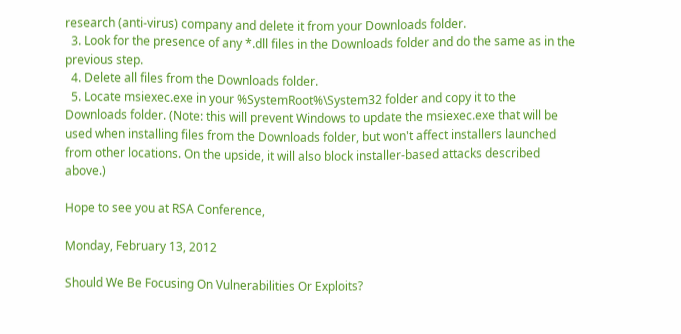research (anti-virus) company and delete it from your Downloads folder.
  3. Look for the presence of any *.dll files in the Downloads folder and do the same as in the previous step.
  4. Delete all files from the Downloads folder.
  5. Locate msiexec.exe in your %SystemRoot%\System32 folder and copy it to the Downloads folder. (Note: this will prevent Windows to update the msiexec.exe that will be used when installing files from the Downloads folder, but won't affect installers launched from other locations. On the upside, it will also block installer-based attacks described above.)

Hope to see you at RSA Conference,

Monday, February 13, 2012

Should We Be Focusing On Vulnerabilities Or Exploits?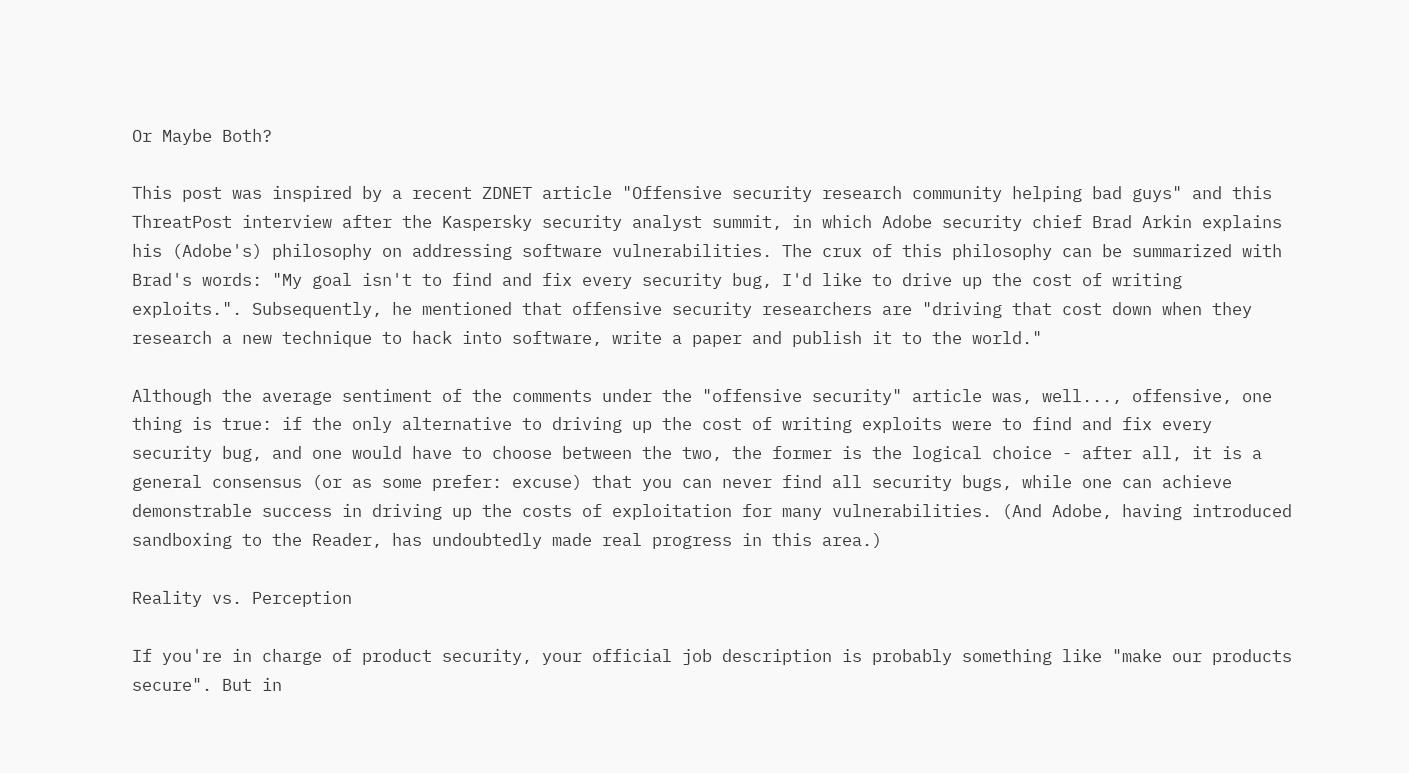Or Maybe Both?

This post was inspired by a recent ZDNET article "Offensive security research community helping bad guys" and this ThreatPost interview after the Kaspersky security analyst summit, in which Adobe security chief Brad Arkin explains his (Adobe's) philosophy on addressing software vulnerabilities. The crux of this philosophy can be summarized with Brad's words: "My goal isn't to find and fix every security bug, I'd like to drive up the cost of writing exploits.". Subsequently, he mentioned that offensive security researchers are "driving that cost down when they research a new technique to hack into software, write a paper and publish it to the world."

Although the average sentiment of the comments under the "offensive security" article was, well..., offensive, one thing is true: if the only alternative to driving up the cost of writing exploits were to find and fix every security bug, and one would have to choose between the two, the former is the logical choice - after all, it is a general consensus (or as some prefer: excuse) that you can never find all security bugs, while one can achieve demonstrable success in driving up the costs of exploitation for many vulnerabilities. (And Adobe, having introduced sandboxing to the Reader, has undoubtedly made real progress in this area.)

Reality vs. Perception

If you're in charge of product security, your official job description is probably something like "make our products secure". But in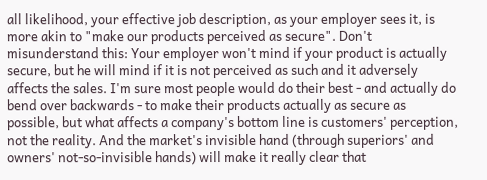all likelihood, your effective job description, as your employer sees it, is more akin to "make our products perceived as secure". Don't misunderstand this: Your employer won't mind if your product is actually secure, but he will mind if it is not perceived as such and it adversely affects the sales. I'm sure most people would do their best - and actually do bend over backwards - to make their products actually as secure as possible, but what affects a company's bottom line is customers' perception, not the reality. And the market's invisible hand (through superiors' and owners' not-so-invisible hands) will make it really clear that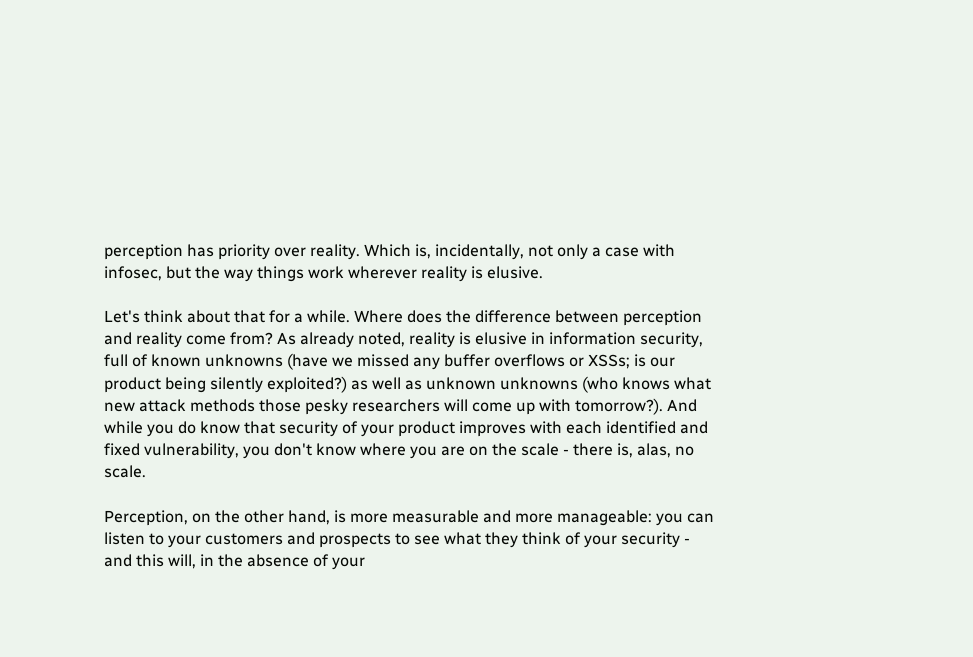perception has priority over reality. Which is, incidentally, not only a case with infosec, but the way things work wherever reality is elusive.

Let's think about that for a while. Where does the difference between perception and reality come from? As already noted, reality is elusive in information security, full of known unknowns (have we missed any buffer overflows or XSSs; is our product being silently exploited?) as well as unknown unknowns (who knows what new attack methods those pesky researchers will come up with tomorrow?). And while you do know that security of your product improves with each identified and fixed vulnerability, you don't know where you are on the scale - there is, alas, no scale.

Perception, on the other hand, is more measurable and more manageable: you can listen to your customers and prospects to see what they think of your security - and this will, in the absence of your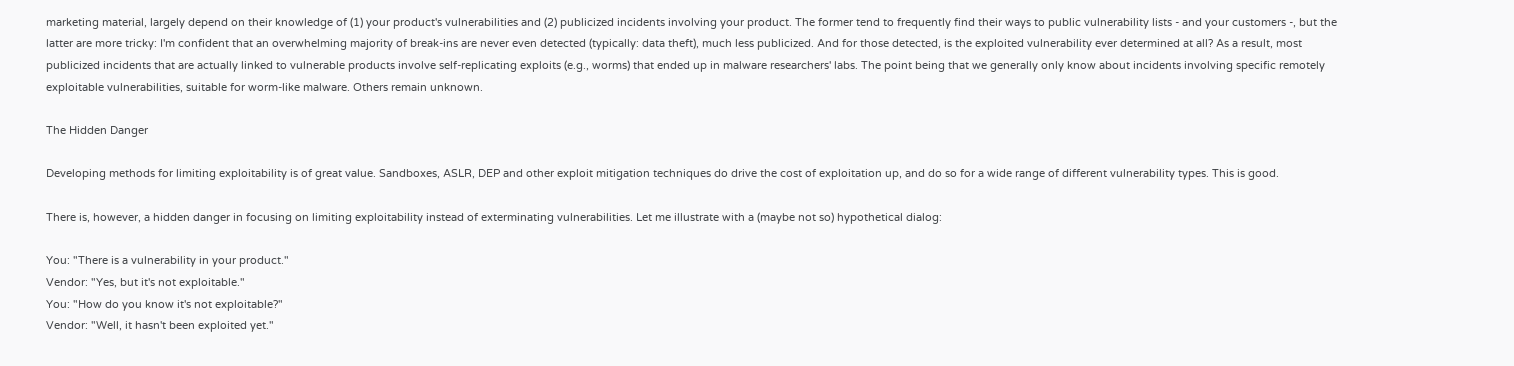marketing material, largely depend on their knowledge of (1) your product's vulnerabilities and (2) publicized incidents involving your product. The former tend to frequently find their ways to public vulnerability lists - and your customers -, but the latter are more tricky: I'm confident that an overwhelming majority of break-ins are never even detected (typically: data theft), much less publicized. And for those detected, is the exploited vulnerability ever determined at all? As a result, most publicized incidents that are actually linked to vulnerable products involve self-replicating exploits (e.g., worms) that ended up in malware researchers' labs. The point being that we generally only know about incidents involving specific remotely exploitable vulnerabilities, suitable for worm-like malware. Others remain unknown.

The Hidden Danger

Developing methods for limiting exploitability is of great value. Sandboxes, ASLR, DEP and other exploit mitigation techniques do drive the cost of exploitation up, and do so for a wide range of different vulnerability types. This is good.

There is, however, a hidden danger in focusing on limiting exploitability instead of exterminating vulnerabilities. Let me illustrate with a (maybe not so) hypothetical dialog:

You: "There is a vulnerability in your product."
Vendor: "Yes, but it's not exploitable."
You: "How do you know it's not exploitable?"
Vendor: "Well, it hasn't been exploited yet."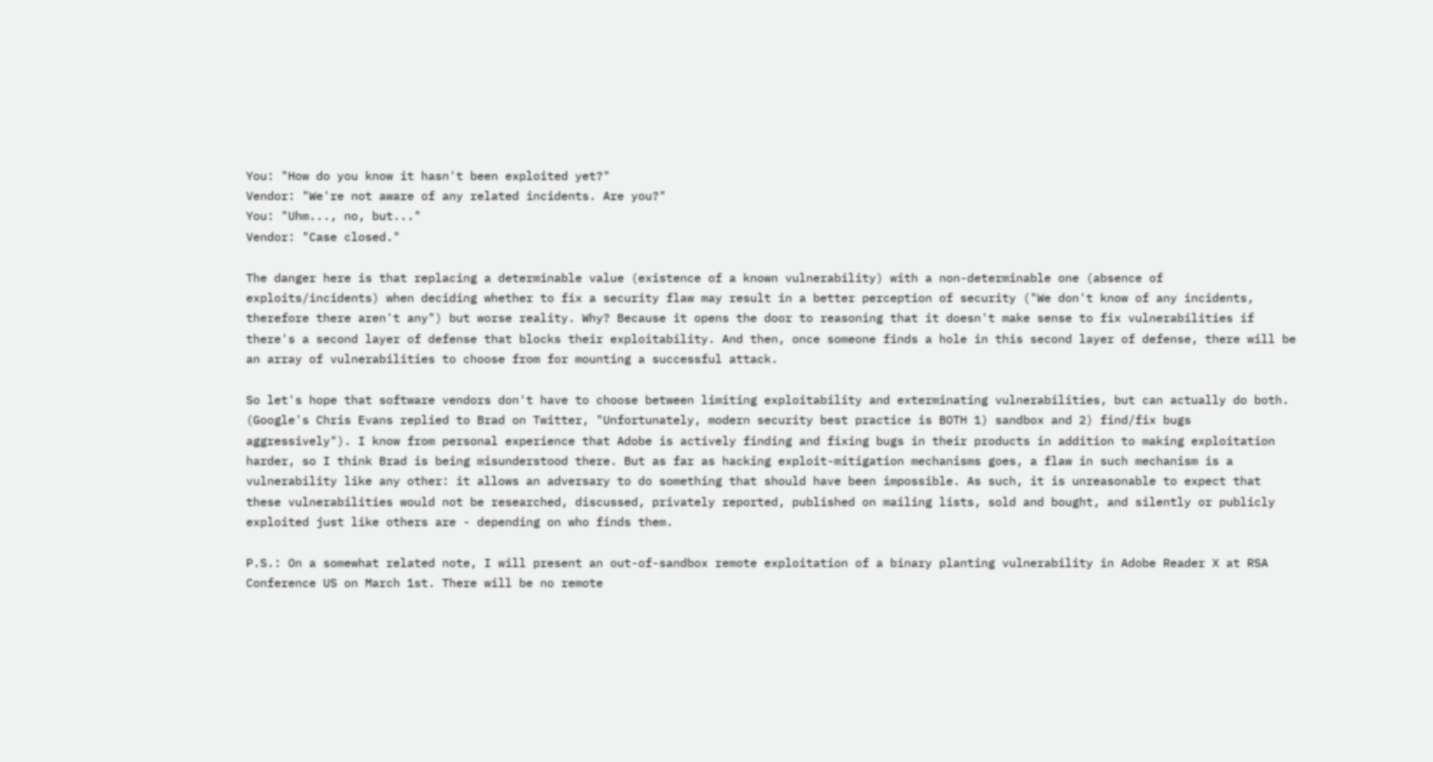You: "How do you know it hasn't been exploited yet?"
Vendor: "We're not aware of any related incidents. Are you?"
You: "Uhm..., no, but..."
Vendor: "Case closed."

The danger here is that replacing a determinable value (existence of a known vulnerability) with a non-determinable one (absence of exploits/incidents) when deciding whether to fix a security flaw may result in a better perception of security ("We don't know of any incidents, therefore there aren't any") but worse reality. Why? Because it opens the door to reasoning that it doesn't make sense to fix vulnerabilities if there's a second layer of defense that blocks their exploitability. And then, once someone finds a hole in this second layer of defense, there will be an array of vulnerabilities to choose from for mounting a successful attack.

So let's hope that software vendors don't have to choose between limiting exploitability and exterminating vulnerabilities, but can actually do both. (Google's Chris Evans replied to Brad on Twitter, "Unfortunately, modern security best practice is BOTH 1) sandbox and 2) find/fix bugs aggressively"). I know from personal experience that Adobe is actively finding and fixing bugs in their products in addition to making exploitation harder, so I think Brad is being misunderstood there. But as far as hacking exploit-mitigation mechanisms goes, a flaw in such mechanism is a vulnerability like any other: it allows an adversary to do something that should have been impossible. As such, it is unreasonable to expect that these vulnerabilities would not be researched, discussed, privately reported, published on mailing lists, sold and bought, and silently or publicly exploited just like others are - depending on who finds them.

P.S.: On a somewhat related note, I will present an out-of-sandbox remote exploitation of a binary planting vulnerability in Adobe Reader X at RSA Conference US on March 1st. There will be no remote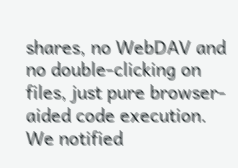shares, no WebDAV and no double-clicking on files, just pure browser-aided code execution. We notified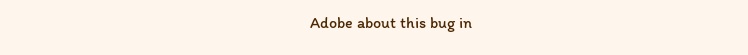Adobe about this bug in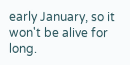early January, so it won't be alive for long.